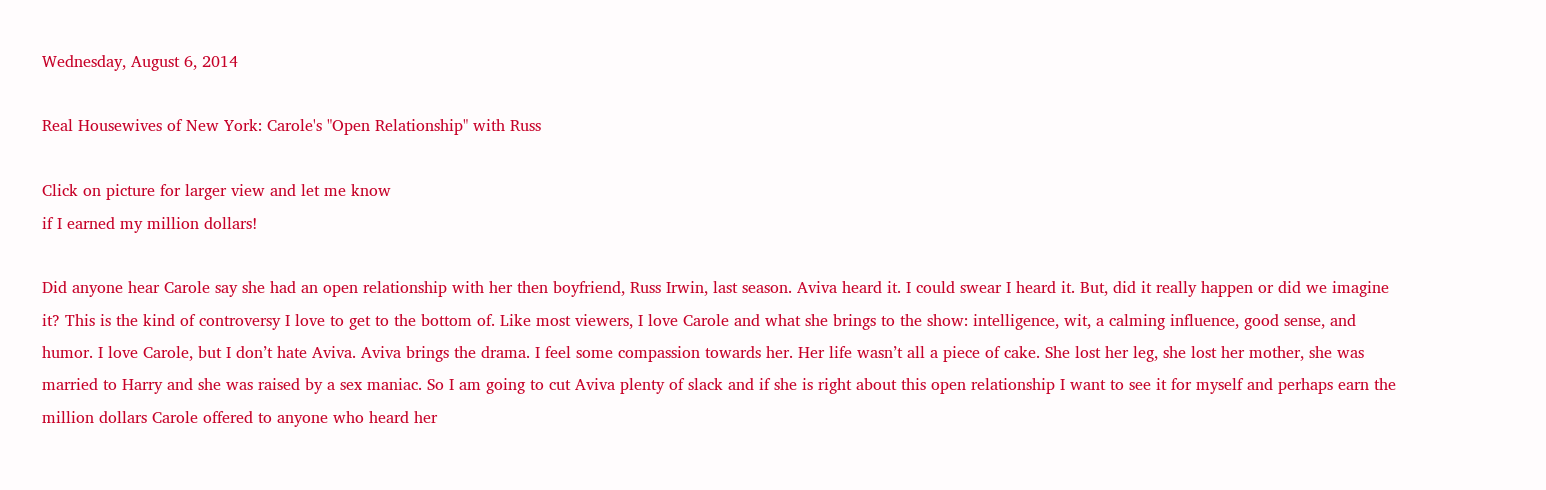Wednesday, August 6, 2014

Real Housewives of New York: Carole's "Open Relationship" with Russ

Click on picture for larger view and let me know
if I earned my million dollars!

Did anyone hear Carole say she had an open relationship with her then boyfriend, Russ Irwin, last season. Aviva heard it. I could swear I heard it. But, did it really happen or did we imagine it? This is the kind of controversy I love to get to the bottom of. Like most viewers, I love Carole and what she brings to the show: intelligence, wit, a calming influence, good sense, and humor. I love Carole, but I don’t hate Aviva. Aviva brings the drama. I feel some compassion towards her. Her life wasn’t all a piece of cake. She lost her leg, she lost her mother, she was married to Harry and she was raised by a sex maniac. So I am going to cut Aviva plenty of slack and if she is right about this open relationship I want to see it for myself and perhaps earn the million dollars Carole offered to anyone who heard her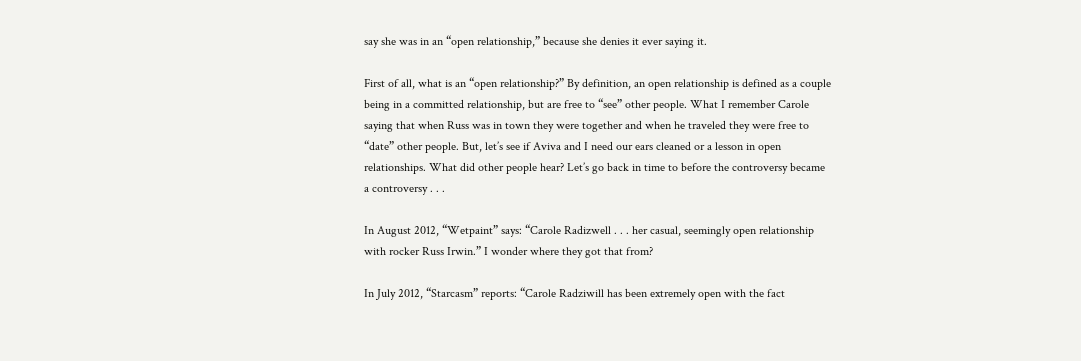say she was in an “open relationship,” because she denies it ever saying it.

First of all, what is an “open relationship?” By definition, an open relationship is defined as a couple being in a committed relationship, but are free to “see” other people. What I remember Carole saying that when Russ was in town they were together and when he traveled they were free to “date” other people. But, let’s see if Aviva and I need our ears cleaned or a lesson in open relationships. What did other people hear? Let’s go back in time to before the controversy became a controversy . . .

In August 2012, “Wetpaint” says: “Carole Radizwell . . . her casual, seemingly open relationship with rocker Russ Irwin.” I wonder where they got that from?

In July 2012, “Starcasm” reports: “Carole Radziwill has been extremely open with the fact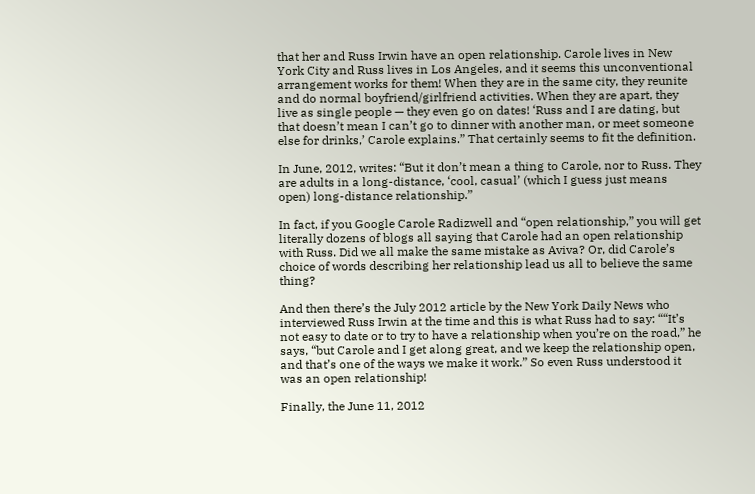that her and Russ Irwin have an open relationship. Carole lives in New York City and Russ lives in Los Angeles, and it seems this unconventional arrangement works for them! When they are in the same city, they reunite and do normal boyfriend/girlfriend activities. When they are apart, they live as single people — they even go on dates! ‘Russ and I are dating, but that doesn’t mean I can’t go to dinner with another man, or meet someone else for drinks,’ Carole explains.” That certainly seems to fit the definition.

In June, 2012, writes: “But it don’t mean a thing to Carole, nor to Russ. They are adults in a long-distance, ‘cool, casual’ (which I guess just means open) long-distance relationship.”

In fact, if you Google Carole Radizwell and “open relationship,” you will get literally dozens of blogs all saying that Carole had an open relationship with Russ. Did we all make the same mistake as Aviva? Or, did Carole’s choice of words describing her relationship lead us all to believe the same thing?

And then there’s the July 2012 article by the New York Daily News who interviewed Russ Irwin at the time and this is what Russ had to say: ““It’s not easy to date or to try to have a relationship when you’re on the road,” he says, “but Carole and I get along great, and we keep the relationship open, and that’s one of the ways we make it work.” So even Russ understood it was an open relationship!

Finally, the June 11, 2012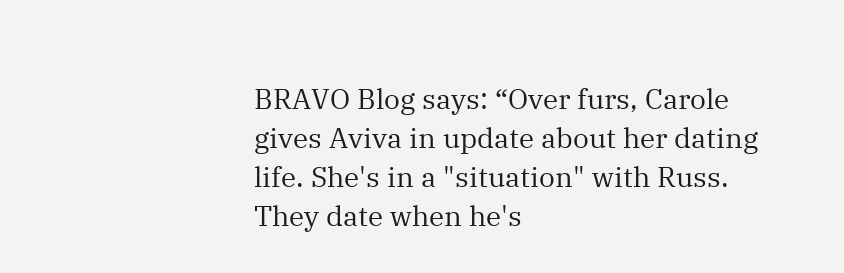BRAVO Blog says: “Over furs, Carole gives Aviva in update about her dating life. She's in a "situation" with Russ. They date when he's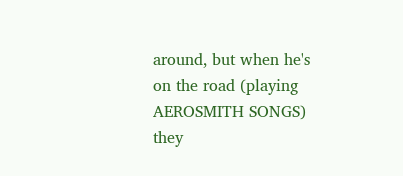around, but when he's on the road (playing AEROSMITH SONGS) they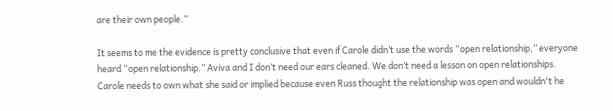are their own people.”

It seems to me the evidence is pretty conclusive that even if Carole didn’t use the words “open relationship,” everyone heard “open relationship.” Aviva and I don’t need our ears cleaned. We don’t need a lesson on open relationships. Carole needs to own what she said or implied because even Russ thought the relationship was open and wouldn't he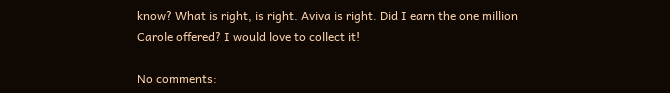know? What is right, is right. Aviva is right. Did I earn the one million Carole offered? I would love to collect it!

No comments: